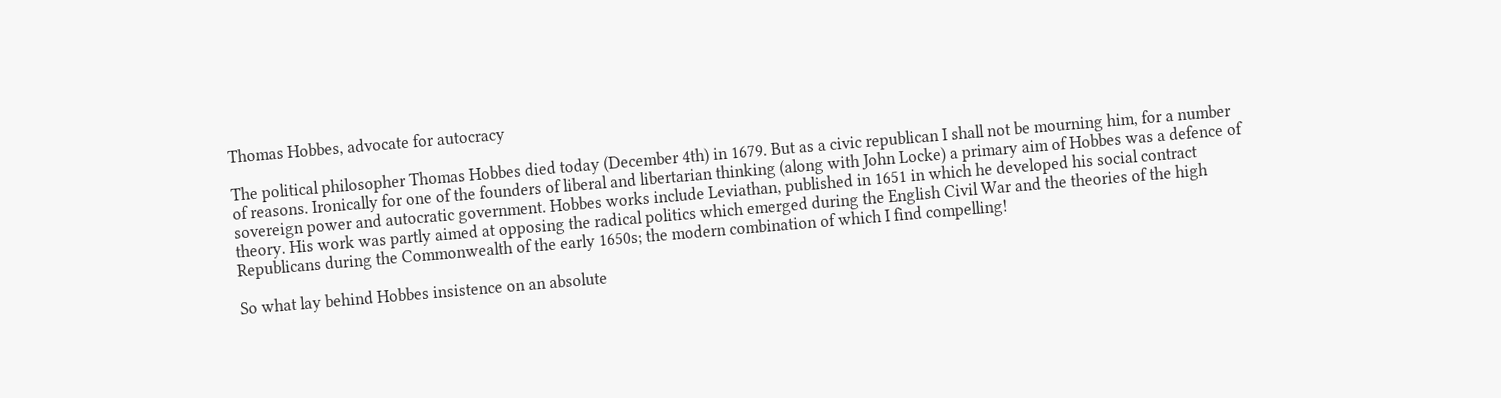Thomas Hobbes, advocate for autocracy

The political philosopher Thomas Hobbes died today (December 4th) in 1679. But as a civic republican I shall not be mourning him, for a number of reasons. Ironically for one of the founders of liberal and libertarian thinking (along with John Locke) a primary aim of Hobbes was a defence of sovereign power and autocratic government. Hobbes works include Leviathan, published in 1651 in which he developed his social contract theory. His work was partly aimed at opposing the radical politics which emerged during the English Civil War and the theories of the high Republicans during the Commonwealth of the early 1650s; the modern combination of which I find compelling!

So what lay behind Hobbes insistence on an absolute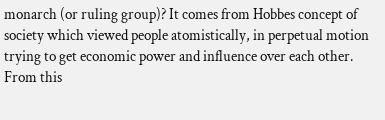monarch (or ruling group)? It comes from Hobbes concept of society which viewed people atomistically, in perpetual motion trying to get economic power and influence over each other. From this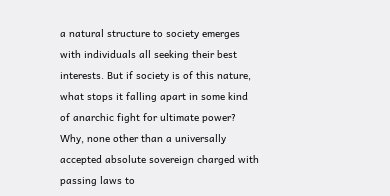a natural structure to society emerges with individuals all seeking their best interests. But if society is of this nature, what stops it falling apart in some kind of anarchic fight for ultimate power? Why, none other than a universally accepted absolute sovereign charged with passing laws to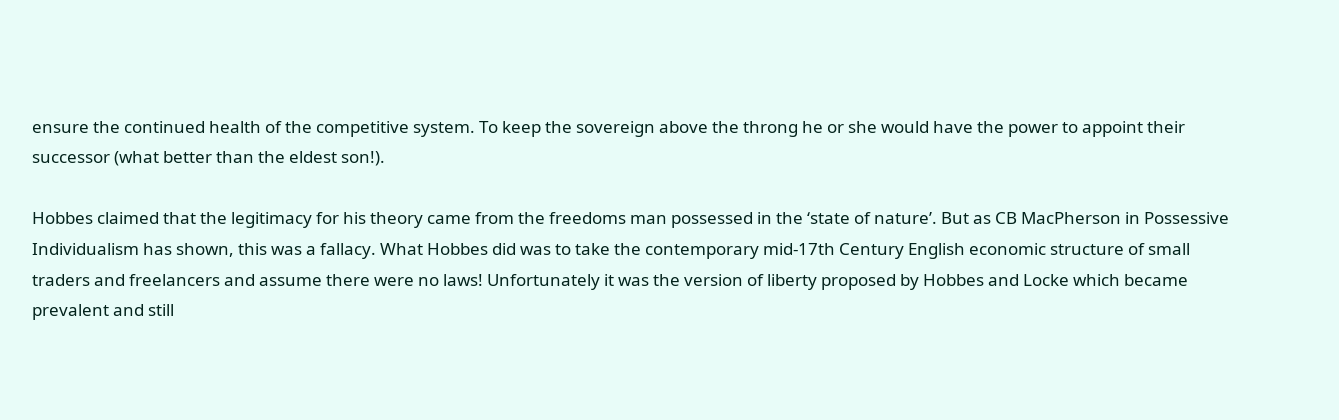ensure the continued health of the competitive system. To keep the sovereign above the throng he or she would have the power to appoint their successor (what better than the eldest son!).

Hobbes claimed that the legitimacy for his theory came from the freedoms man possessed in the ‘state of nature’. But as CB MacPherson in Possessive Individualism has shown, this was a fallacy. What Hobbes did was to take the contemporary mid-17th Century English economic structure of small traders and freelancers and assume there were no laws! Unfortunately it was the version of liberty proposed by Hobbes and Locke which became prevalent and still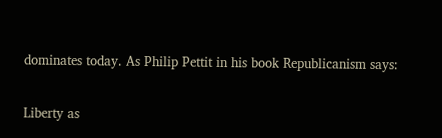dominates today. As Philip Pettit in his book Republicanism says:

Liberty as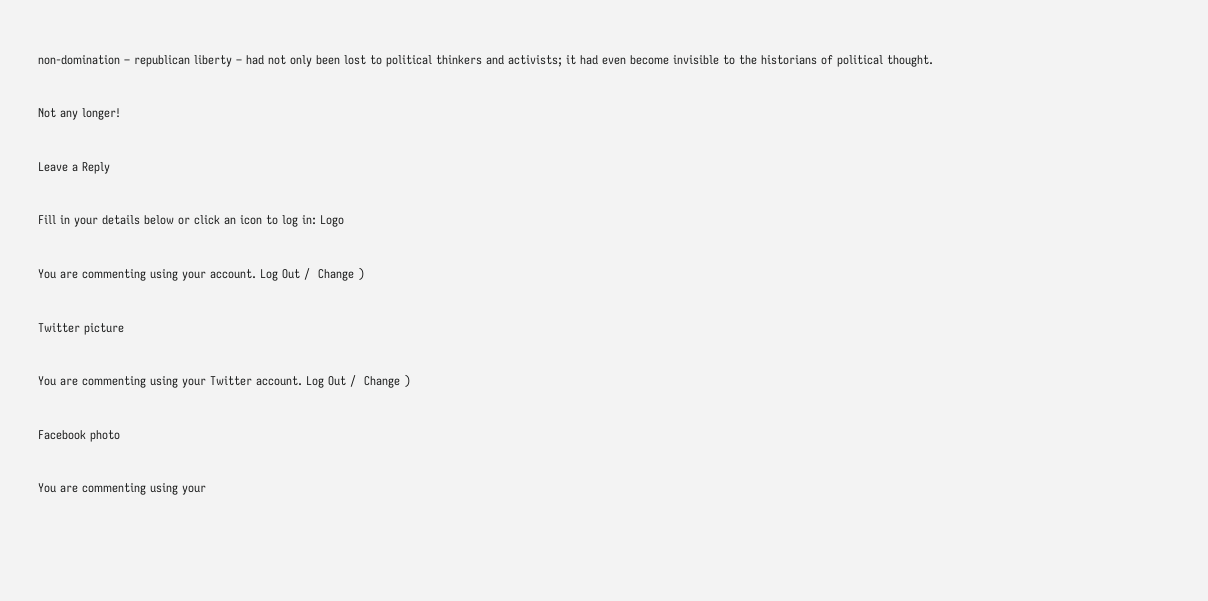non-domination – republican liberty – had not only been lost to political thinkers and activists; it had even become invisible to the historians of political thought.

Not any longer!

Leave a Reply

Fill in your details below or click an icon to log in: Logo

You are commenting using your account. Log Out /  Change )

Twitter picture

You are commenting using your Twitter account. Log Out /  Change )

Facebook photo

You are commenting using your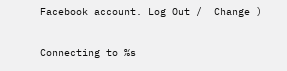Facebook account. Log Out /  Change )

Connecting to %s